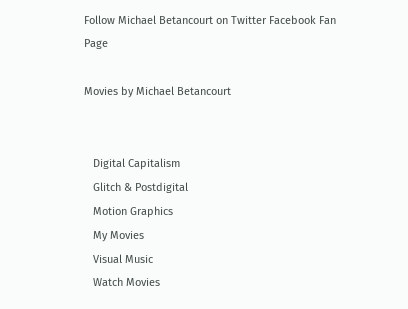Follow Michael Betancourt on Twitter Facebook Fan Page

Movies by Michael Betancourt


   Digital Capitalism
   Glitch & Postdigital
   Motion Graphics
   My Movies
   Visual Music
   Watch Movies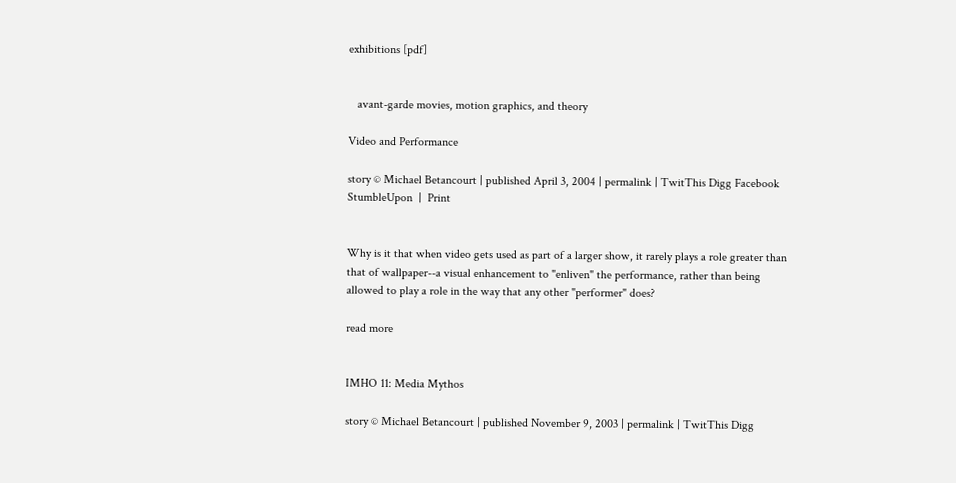exhibitions [pdf]


   avant-garde movies, motion graphics, and theory

Video and Performance

story © Michael Betancourt | published April 3, 2004 | permalink | TwitThis Digg Facebook StumbleUpon  |  Print


Why is it that when video gets used as part of a larger show, it rarely plays a role greater than that of wallpaper--a visual enhancement to "enliven" the performance, rather than being allowed to play a role in the way that any other "performer" does?

read more


IMHO 11: Media Mythos

story © Michael Betancourt | published November 9, 2003 | permalink | TwitThis Digg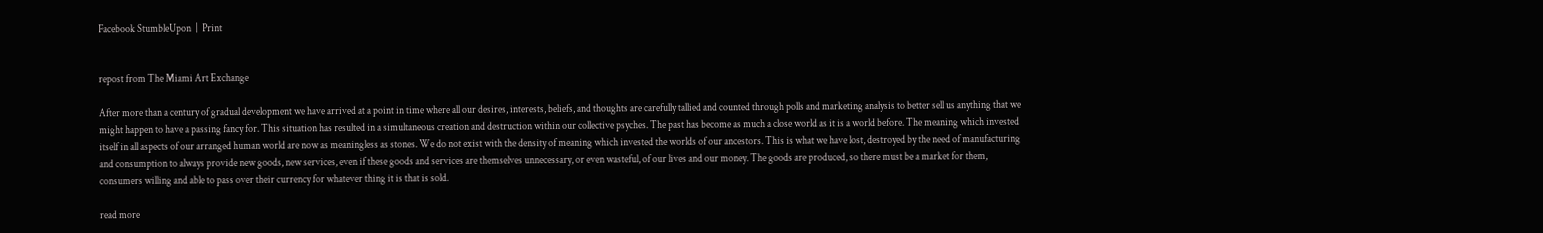Facebook StumbleUpon  |  Print


repost from The Miami Art Exchange

After more than a century of gradual development we have arrived at a point in time where all our desires, interests, beliefs, and thoughts are carefully tallied and counted through polls and marketing analysis to better sell us anything that we might happen to have a passing fancy for. This situation has resulted in a simultaneous creation and destruction within our collective psyches. The past has become as much a close world as it is a world before. The meaning which invested itself in all aspects of our arranged human world are now as meaningless as stones. We do not exist with the density of meaning which invested the worlds of our ancestors. This is what we have lost, destroyed by the need of manufacturing and consumption to always provide new goods, new services, even if these goods and services are themselves unnecessary, or even wasteful, of our lives and our money. The goods are produced, so there must be a market for them, consumers willing and able to pass over their currency for whatever thing it is that is sold.

read more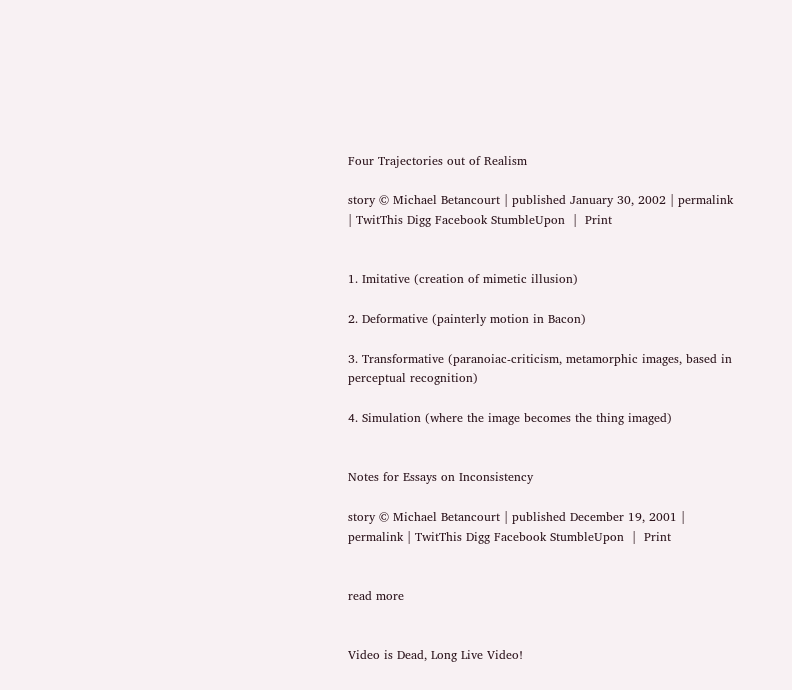Four Trajectories out of Realism

story © Michael Betancourt | published January 30, 2002 | permalink | TwitThis Digg Facebook StumbleUpon  |  Print


1. Imitative (creation of mimetic illusion)

2. Deformative (painterly motion in Bacon)

3. Transformative (paranoiac-criticism, metamorphic images, based in perceptual recognition)

4. Simulation (where the image becomes the thing imaged)


Notes for Essays on Inconsistency

story © Michael Betancourt | published December 19, 2001 | permalink | TwitThis Digg Facebook StumbleUpon  |  Print


read more


Video is Dead, Long Live Video!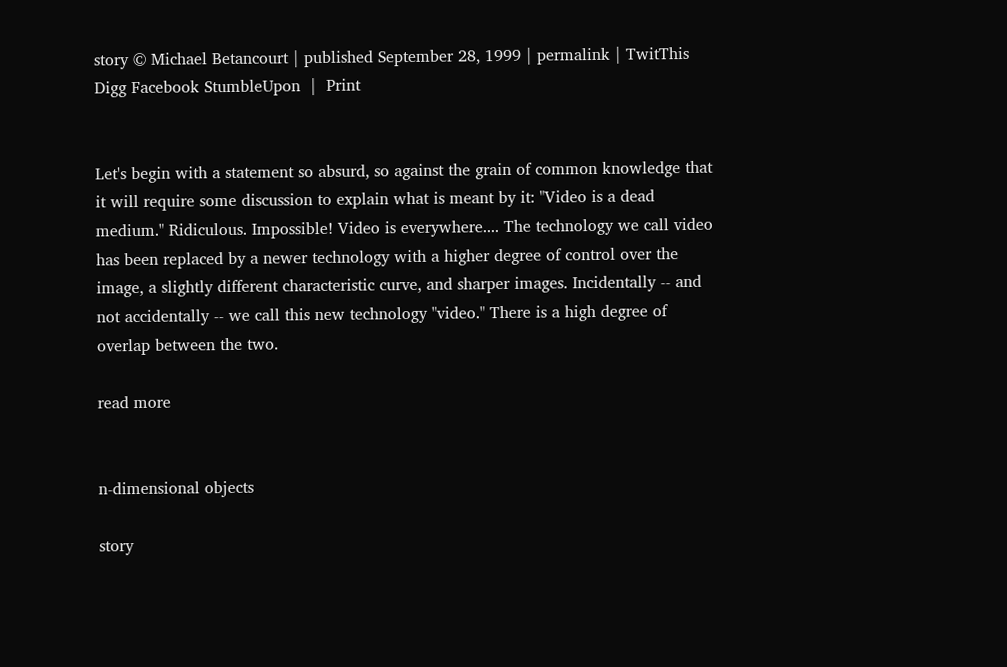story © Michael Betancourt | published September 28, 1999 | permalink | TwitThis Digg Facebook StumbleUpon  |  Print


Let's begin with a statement so absurd, so against the grain of common knowledge that it will require some discussion to explain what is meant by it: "Video is a dead medium." Ridiculous. Impossible! Video is everywhere.... The technology we call video has been replaced by a newer technology with a higher degree of control over the image, a slightly different characteristic curve, and sharper images. Incidentally -- and not accidentally -- we call this new technology "video." There is a high degree of overlap between the two.

read more


n-dimensional objects

story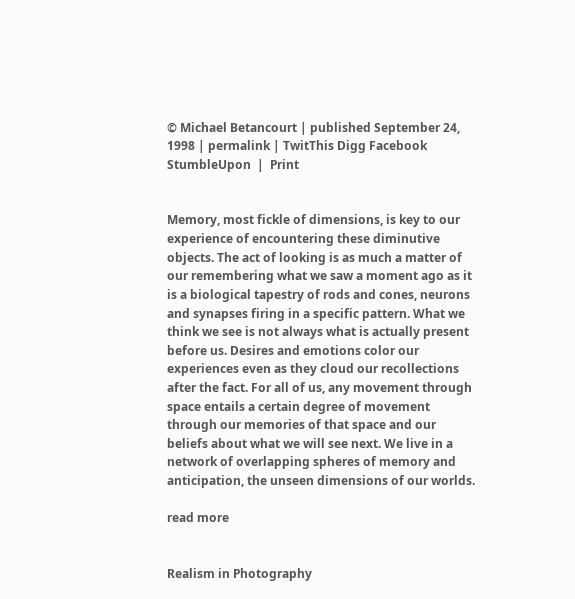© Michael Betancourt | published September 24, 1998 | permalink | TwitThis Digg Facebook StumbleUpon  |  Print


Memory, most fickle of dimensions, is key to our experience of encountering these diminutive objects. The act of looking is as much a matter of our remembering what we saw a moment ago as it is a biological tapestry of rods and cones, neurons and synapses firing in a specific pattern. What we think we see is not always what is actually present before us. Desires and emotions color our experiences even as they cloud our recollections after the fact. For all of us, any movement through space entails a certain degree of movement through our memories of that space and our beliefs about what we will see next. We live in a network of overlapping spheres of memory and anticipation, the unseen dimensions of our worlds.

read more


Realism in Photography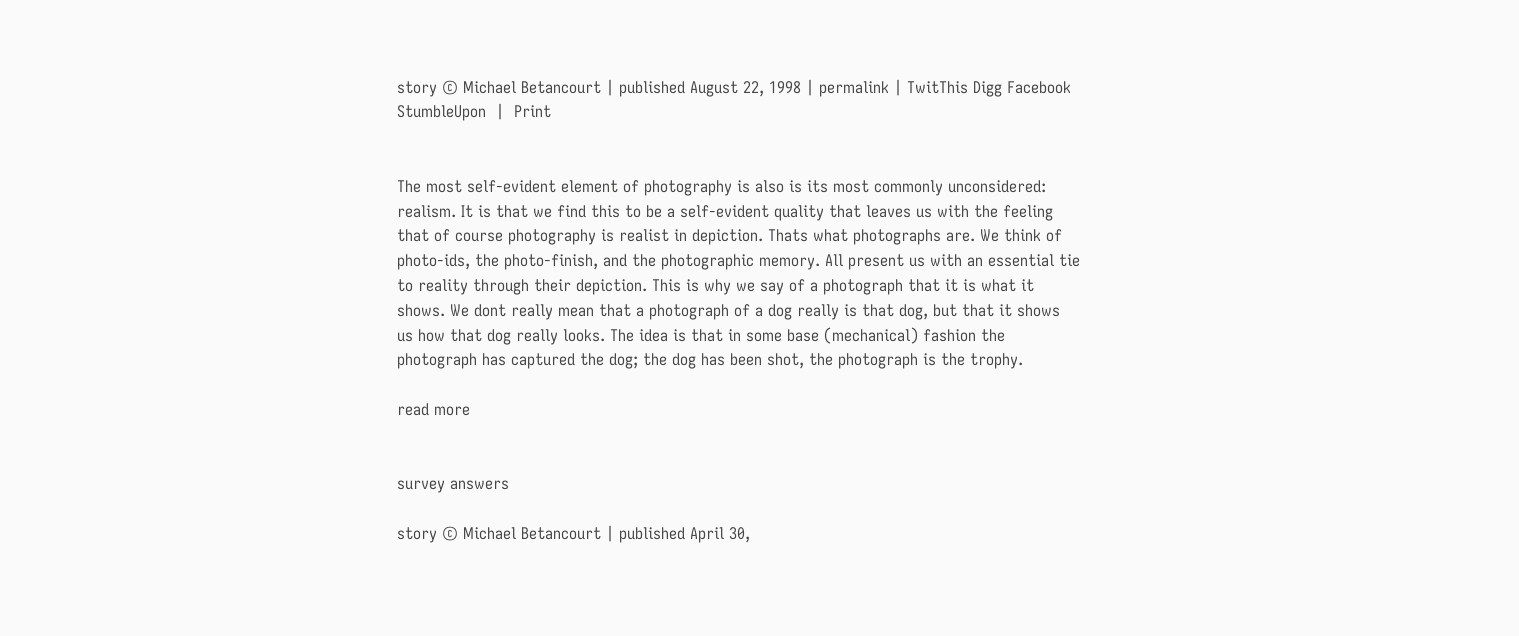story © Michael Betancourt | published August 22, 1998 | permalink | TwitThis Digg Facebook StumbleUpon  |  Print


The most self-evident element of photography is also is its most commonly unconsidered: realism. It is that we find this to be a self-evident quality that leaves us with the feeling that of course photography is realist in depiction. Thats what photographs are. We think of photo-ids, the photo-finish, and the photographic memory. All present us with an essential tie to reality through their depiction. This is why we say of a photograph that it is what it shows. We dont really mean that a photograph of a dog really is that dog, but that it shows us how that dog really looks. The idea is that in some base (mechanical) fashion the photograph has captured the dog; the dog has been shot, the photograph is the trophy.

read more


survey answers

story © Michael Betancourt | published April 30,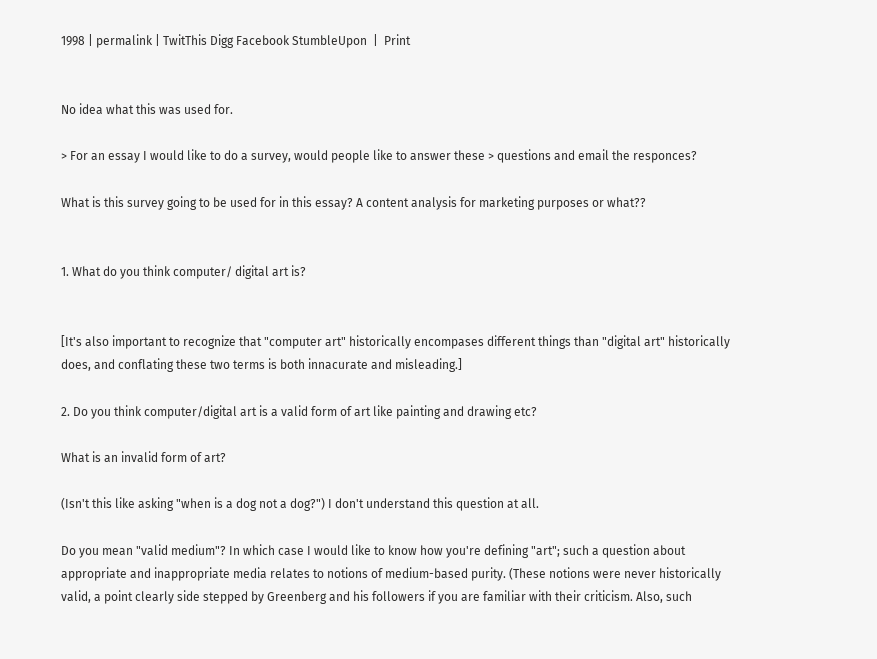1998 | permalink | TwitThis Digg Facebook StumbleUpon  |  Print


No idea what this was used for.

> For an essay I would like to do a survey, would people like to answer these > questions and email the responces?

What is this survey going to be used for in this essay? A content analysis for marketing purposes or what??


1. What do you think computer/ digital art is?


[It's also important to recognize that "computer art" historically encompases different things than "digital art" historically does, and conflating these two terms is both innacurate and misleading.]

2. Do you think computer/digital art is a valid form of art like painting and drawing etc?

What is an invalid form of art?

(Isn't this like asking "when is a dog not a dog?") I don't understand this question at all.

Do you mean "valid medium"? In which case I would like to know how you're defining "art"; such a question about appropriate and inappropriate media relates to notions of medium-based purity. (These notions were never historically valid, a point clearly side stepped by Greenberg and his followers if you are familiar with their criticism. Also, such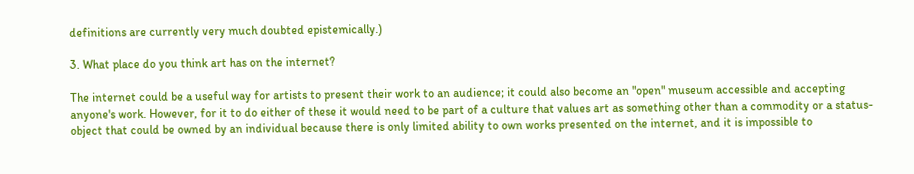definitions are currently very much doubted epistemically.)

3. What place do you think art has on the internet?

The internet could be a useful way for artists to present their work to an audience; it could also become an "open" museum accessible and accepting anyone's work. However, for it to do either of these it would need to be part of a culture that values art as something other than a commodity or a status-object that could be owned by an individual because there is only limited ability to own works presented on the internet, and it is impossible to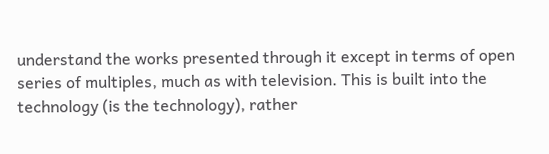understand the works presented through it except in terms of open series of multiples, much as with television. This is built into the technology (is the technology), rather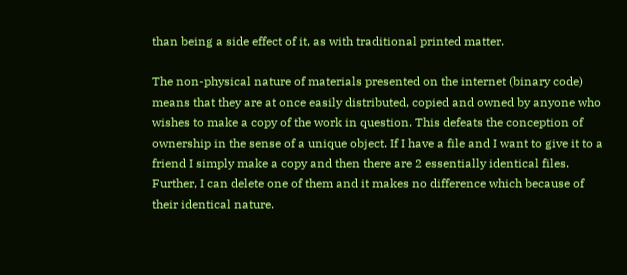than being a side effect of it, as with traditional printed matter.

The non-physical nature of materials presented on the internet (binary code) means that they are at once easily distributed, copied and owned by anyone who wishes to make a copy of the work in question. This defeats the conception of ownership in the sense of a unique object. If I have a file and I want to give it to a friend I simply make a copy and then there are 2 essentially identical files. Further, I can delete one of them and it makes no difference which because of their identical nature.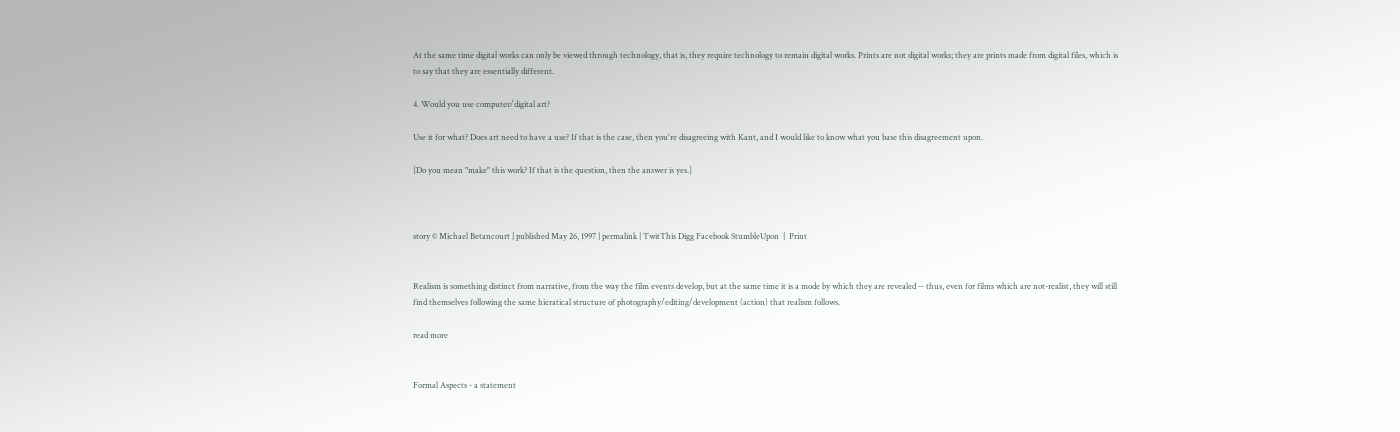At the same time digital works can only be viewed through technology, that is, they require technology to remain digital works. Prints are not digital works; they are prints made from digital files, which is to say that they are essentially different.

4. Would you use computer/digital art?

Use it for what? Does art need to have a use? If that is the case, then you're disagreeing with Kant, and I would like to know what you base this disagreement upon.

[Do you mean "make" this work? If that is the question, then the answer is yes.]



story © Michael Betancourt | published May 26, 1997 | permalink | TwitThis Digg Facebook StumbleUpon  |  Print


Realism is something distinct from narrative, from the way the film events develop, but at the same time it is a mode by which they are revealed -- thus, even for films which are not-realist, they will still find themselves following the same hieratical structure of photography/editing/development (action) that realism follows.

read more


Formal Aspects - a statement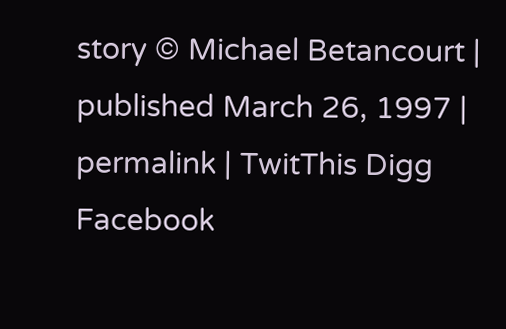story © Michael Betancourt | published March 26, 1997 | permalink | TwitThis Digg Facebook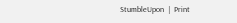StumbleUpon  |  Print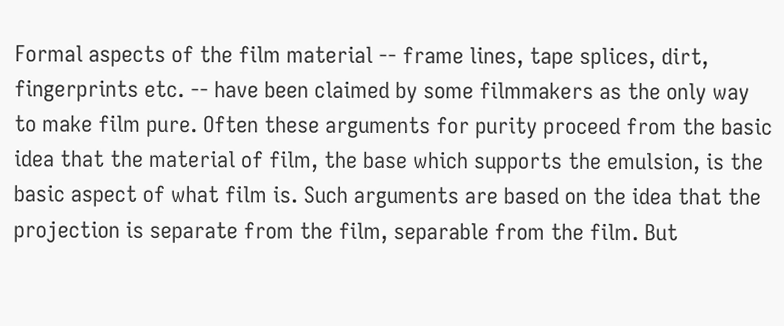Formal aspects of the film material -- frame lines, tape splices, dirt, fingerprints etc. -- have been claimed by some filmmakers as the only way to make film pure. Often these arguments for purity proceed from the basic idea that the material of film, the base which supports the emulsion, is the basic aspect of what film is. Such arguments are based on the idea that the projection is separate from the film, separable from the film. But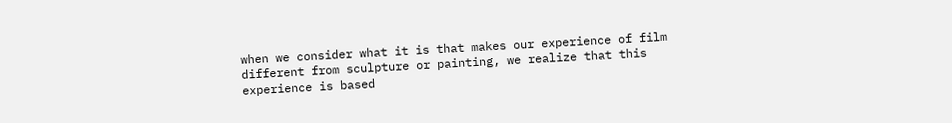when we consider what it is that makes our experience of film different from sculpture or painting, we realize that this experience is based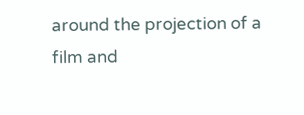around the projection of a film and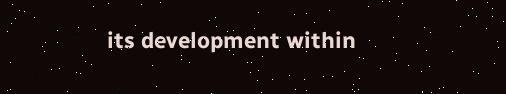its development within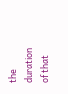the duration of that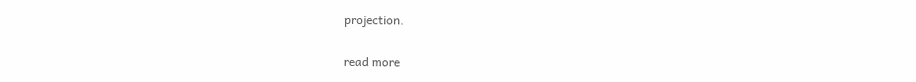projection.

read more